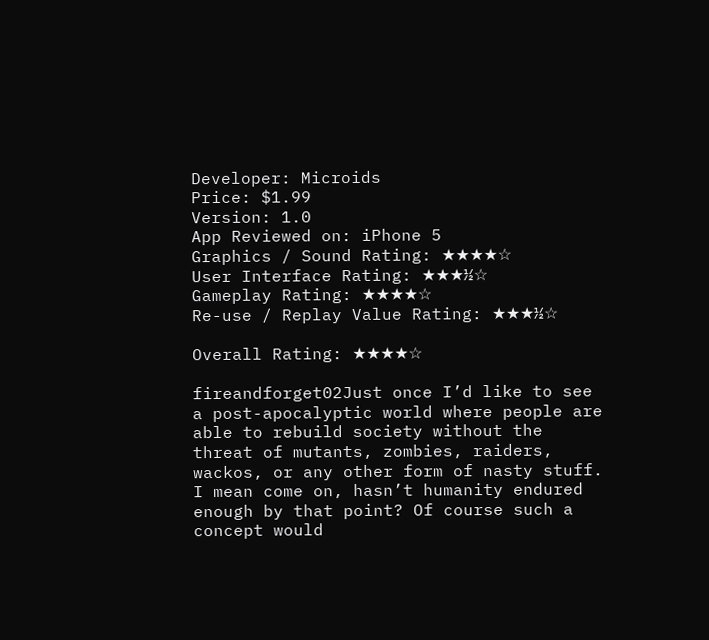Developer: Microids
Price: $1.99
Version: 1.0
App Reviewed on: iPhone 5
Graphics / Sound Rating: ★★★★☆
User Interface Rating: ★★★½☆
Gameplay Rating: ★★★★☆
Re-use / Replay Value Rating: ★★★½☆

Overall Rating: ★★★★☆

fireandforget02Just once I’d like to see a post-apocalyptic world where people are able to rebuild society without the threat of mutants, zombies, raiders, wackos, or any other form of nasty stuff. I mean come on, hasn’t humanity endured enough by that point? Of course such a concept would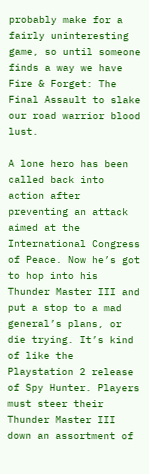probably make for a fairly uninteresting game, so until someone finds a way we have Fire & Forget: The Final Assault to slake our road warrior blood lust.

A lone hero has been called back into action after preventing an attack aimed at the International Congress of Peace. Now he’s got to hop into his Thunder Master III and put a stop to a mad general’s plans, or die trying. It’s kind of like the Playstation 2 release of Spy Hunter. Players must steer their Thunder Master III down an assortment of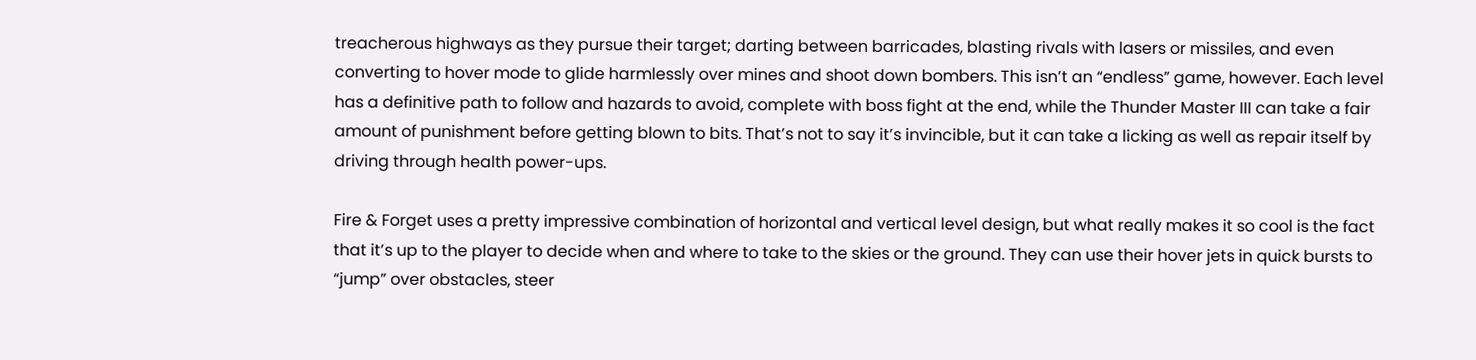treacherous highways as they pursue their target; darting between barricades, blasting rivals with lasers or missiles, and even converting to hover mode to glide harmlessly over mines and shoot down bombers. This isn’t an “endless” game, however. Each level has a definitive path to follow and hazards to avoid, complete with boss fight at the end, while the Thunder Master III can take a fair amount of punishment before getting blown to bits. That’s not to say it’s invincible, but it can take a licking as well as repair itself by driving through health power-ups.

Fire & Forget uses a pretty impressive combination of horizontal and vertical level design, but what really makes it so cool is the fact that it’s up to the player to decide when and where to take to the skies or the ground. They can use their hover jets in quick bursts to “jump” over obstacles, steer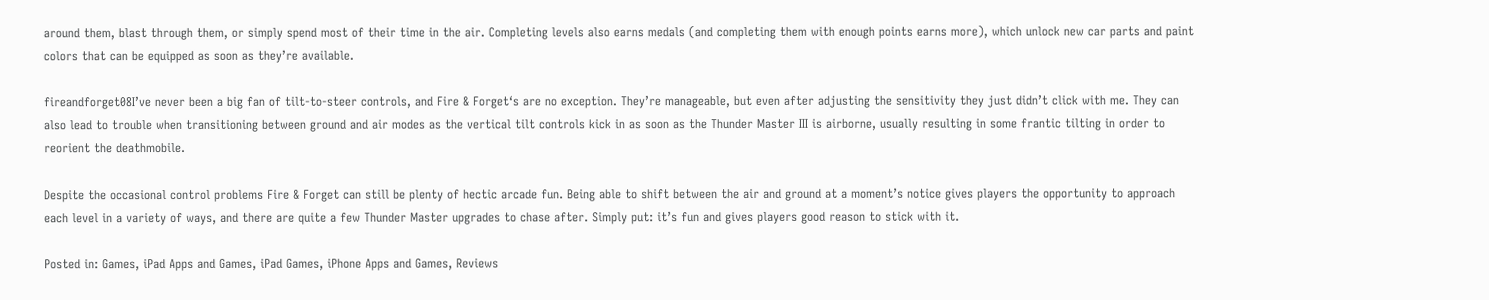around them, blast through them, or simply spend most of their time in the air. Completing levels also earns medals (and completing them with enough points earns more), which unlock new car parts and paint colors that can be equipped as soon as they’re available.

fireandforget08I’ve never been a big fan of tilt-to-steer controls, and Fire & Forget‘s are no exception. They’re manageable, but even after adjusting the sensitivity they just didn’t click with me. They can also lead to trouble when transitioning between ground and air modes as the vertical tilt controls kick in as soon as the Thunder Master III is airborne, usually resulting in some frantic tilting in order to reorient the deathmobile.

Despite the occasional control problems Fire & Forget can still be plenty of hectic arcade fun. Being able to shift between the air and ground at a moment’s notice gives players the opportunity to approach each level in a variety of ways, and there are quite a few Thunder Master upgrades to chase after. Simply put: it’s fun and gives players good reason to stick with it.

Posted in: Games, iPad Apps and Games, iPad Games, iPhone Apps and Games, Reviews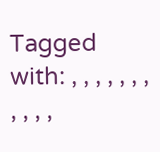Tagged with: , , , , , , , , , , ,